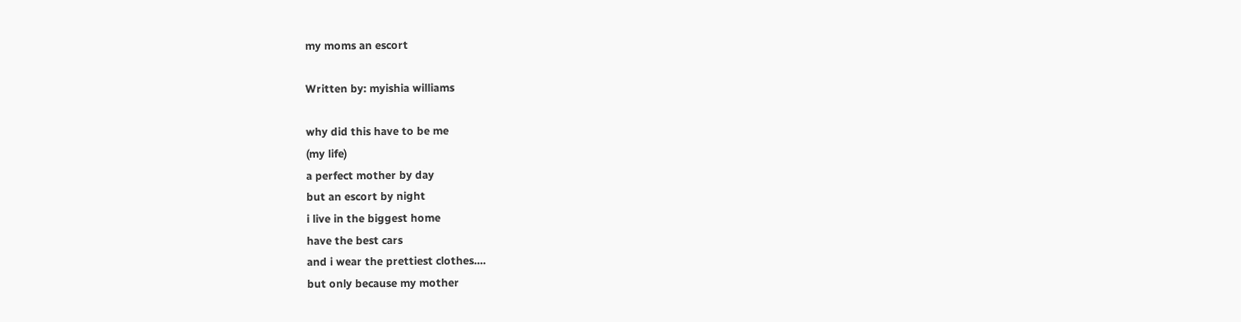my moms an escort

Written by: myishia williams

why did this have to be me
(my life)
a perfect mother by day
but an escort by night
i live in the biggest home
have the best cars
and i wear the prettiest clothes....
but only because my mother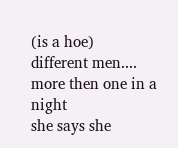(is a hoe)
different men....
more then one in a night
she says she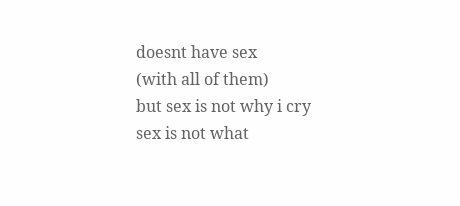doesnt have sex
(with all of them)
but sex is not why i cry
sex is not what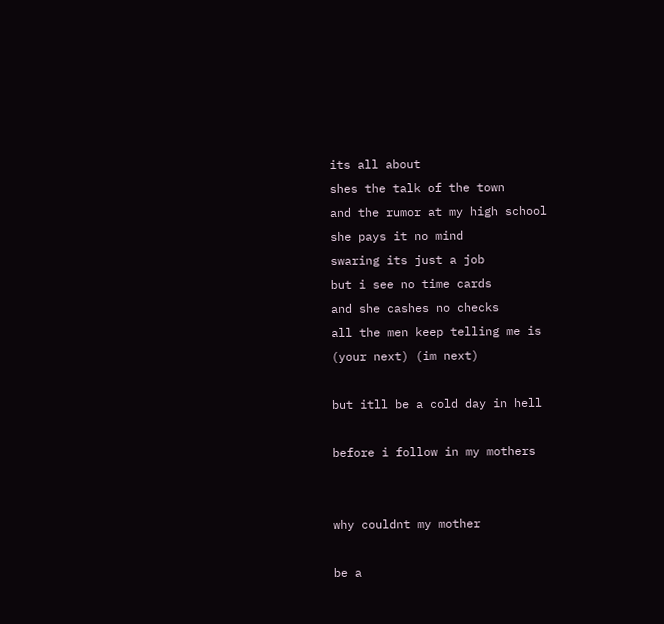its all about
shes the talk of the town
and the rumor at my high school
she pays it no mind
swaring its just a job
but i see no time cards
and she cashes no checks
all the men keep telling me is
(your next) (im next)

but itll be a cold day in hell

before i follow in my mothers


why couldnt my mother

be a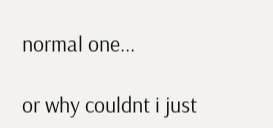normal one...

or why couldnt i just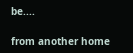be....

from another home